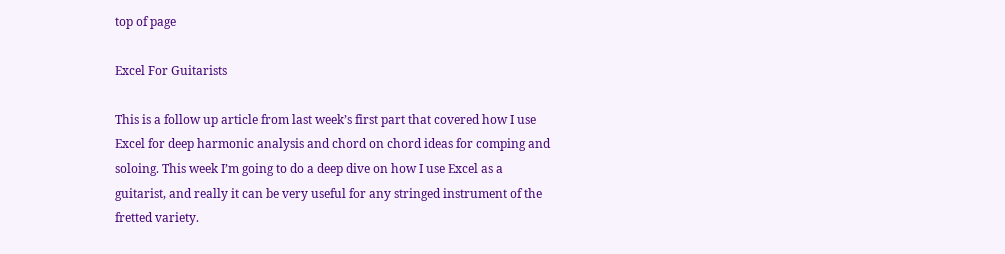top of page

Excel For Guitarists

This is a follow up article from last week’s first part that covered how I use Excel for deep harmonic analysis and chord on chord ideas for comping and soloing. This week I’m going to do a deep dive on how I use Excel as a guitarist, and really it can be very useful for any stringed instrument of the fretted variety.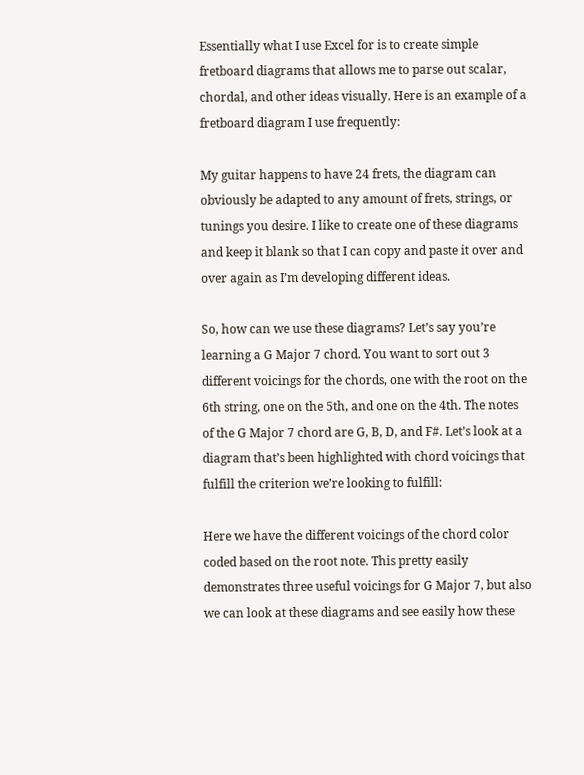Essentially what I use Excel for is to create simple fretboard diagrams that allows me to parse out scalar, chordal, and other ideas visually. Here is an example of a fretboard diagram I use frequently:

My guitar happens to have 24 frets, the diagram can obviously be adapted to any amount of frets, strings, or tunings you desire. I like to create one of these diagrams and keep it blank so that I can copy and paste it over and over again as I’m developing different ideas.

So, how can we use these diagrams? Let’s say you’re learning a G Major 7 chord. You want to sort out 3 different voicings for the chords, one with the root on the 6th string, one on the 5th, and one on the 4th. The notes of the G Major 7 chord are G, B, D, and F#. Let’s look at a diagram that’s been highlighted with chord voicings that fulfill the criterion we’re looking to fulfill:

Here we have the different voicings of the chord color coded based on the root note. This pretty easily demonstrates three useful voicings for G Major 7, but also we can look at these diagrams and see easily how these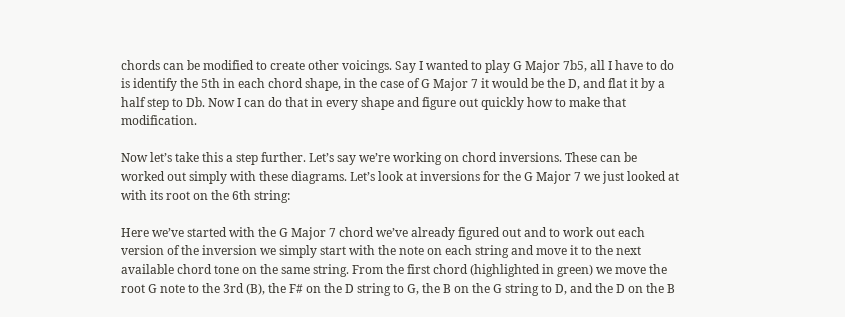chords can be modified to create other voicings. Say I wanted to play G Major 7b5, all I have to do is identify the 5th in each chord shape, in the case of G Major 7 it would be the D, and flat it by a half step to Db. Now I can do that in every shape and figure out quickly how to make that modification.

Now let’s take this a step further. Let’s say we’re working on chord inversions. These can be worked out simply with these diagrams. Let’s look at inversions for the G Major 7 we just looked at with its root on the 6th string:

Here we’ve started with the G Major 7 chord we’ve already figured out and to work out each version of the inversion we simply start with the note on each string and move it to the next available chord tone on the same string. From the first chord (highlighted in green) we move the root G note to the 3rd (B), the F# on the D string to G, the B on the G string to D, and the D on the B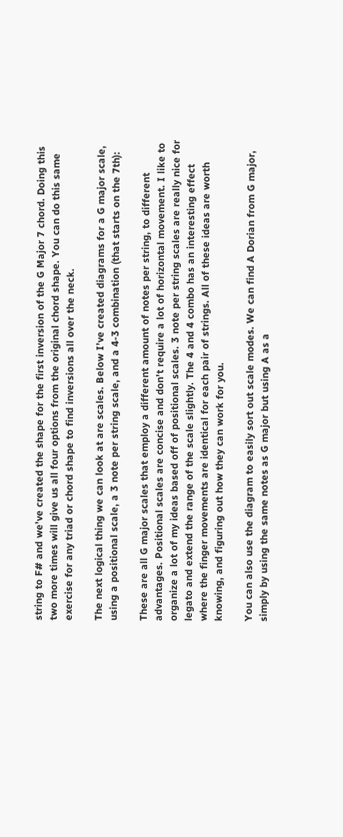string to F# and we’ve created the shape for the first inversion of the G Major 7 chord. Doing this two more times will give us all four options from the original chord shape. You can do this same exercise for any triad or chord shape to find inversions all over the neck.

The next logical thing we can look at are scales. Below I’ve created diagrams for a G major scale, using a positional scale, a 3 note per string scale, and a 4-3 combination (that starts on the 7th):

These are all G major scales that employ a different amount of notes per string, to different advantages. Positional scales are concise and don’t require a lot of horizontal movement. I like to organize a lot of my ideas based off of positional scales. 3 note per string scales are really nice for legato and extend the range of the scale slightly. The 4 and 4 combo has an interesting effect where the finger movements are identical for each pair of strings. All of these ideas are worth knowing, and figuring out how they can work for you.

You can also use the diagram to easily sort out scale modes. We can find A Dorian from G major, simply by using the same notes as G major but using A as a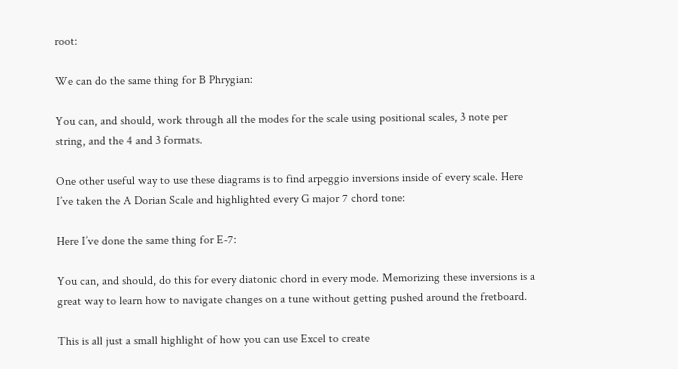root:

We can do the same thing for B Phrygian:

You can, and should, work through all the modes for the scale using positional scales, 3 note per string, and the 4 and 3 formats.

One other useful way to use these diagrams is to find arpeggio inversions inside of every scale. Here I’ve taken the A Dorian Scale and highlighted every G major 7 chord tone:

Here I’ve done the same thing for E-7:

You can, and should, do this for every diatonic chord in every mode. Memorizing these inversions is a great way to learn how to navigate changes on a tune without getting pushed around the fretboard.

This is all just a small highlight of how you can use Excel to create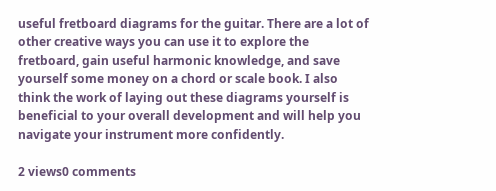useful fretboard diagrams for the guitar. There are a lot of other creative ways you can use it to explore the fretboard, gain useful harmonic knowledge, and save yourself some money on a chord or scale book. I also think the work of laying out these diagrams yourself is beneficial to your overall development and will help you navigate your instrument more confidently.

2 views0 comments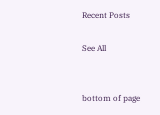Recent Posts

See All


bottom of page